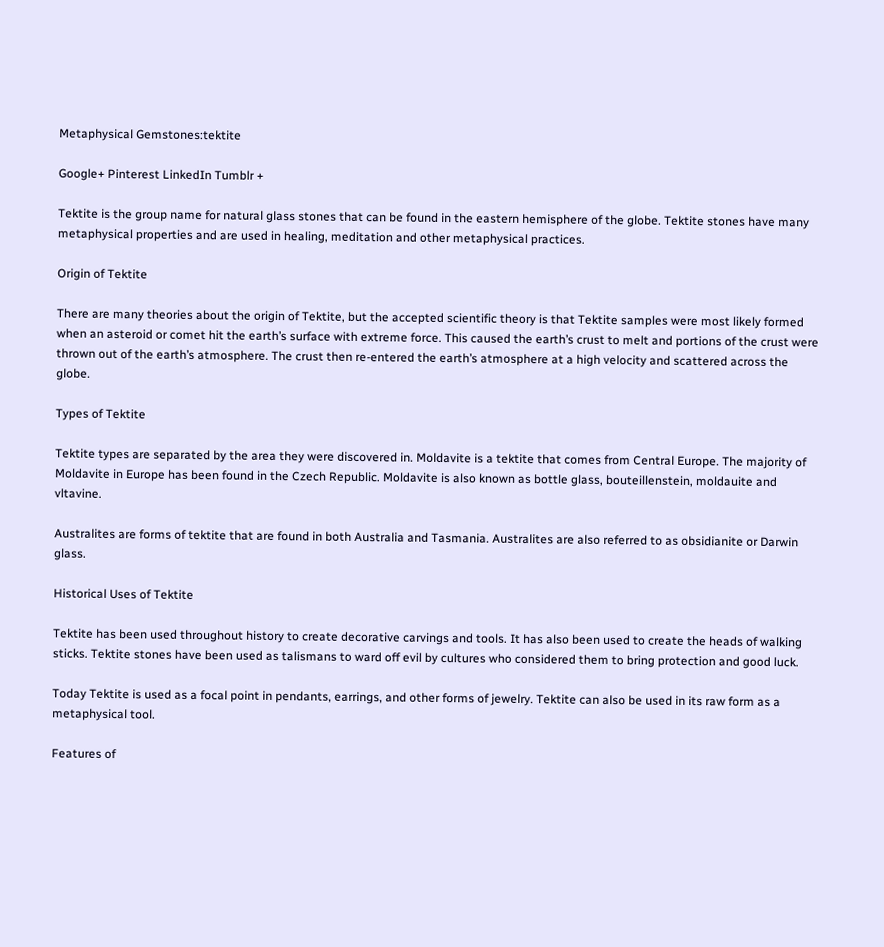Metaphysical Gemstones:tektite

Google+ Pinterest LinkedIn Tumblr +

Tektite is the group name for natural glass stones that can be found in the eastern hemisphere of the globe. Tektite stones have many metaphysical properties and are used in healing, meditation and other metaphysical practices.

Origin of Tektite

There are many theories about the origin of Tektite, but the accepted scientific theory is that Tektite samples were most likely formed when an asteroid or comet hit the earth’s surface with extreme force. This caused the earth’s crust to melt and portions of the crust were thrown out of the earth’s atmosphere. The crust then re-entered the earth’s atmosphere at a high velocity and scattered across the globe.

Types of Tektite

Tektite types are separated by the area they were discovered in. Moldavite is a tektite that comes from Central Europe. The majority of Moldavite in Europe has been found in the Czech Republic. Moldavite is also known as bottle glass, bouteillenstein, moldauite and vltavine.

Australites are forms of tektite that are found in both Australia and Tasmania. Australites are also referred to as obsidianite or Darwin glass.

Historical Uses of Tektite

Tektite has been used throughout history to create decorative carvings and tools. It has also been used to create the heads of walking sticks. Tektite stones have been used as talismans to ward off evil by cultures who considered them to bring protection and good luck.

Today Tektite is used as a focal point in pendants, earrings, and other forms of jewelry. Tektite can also be used in its raw form as a metaphysical tool.

Features of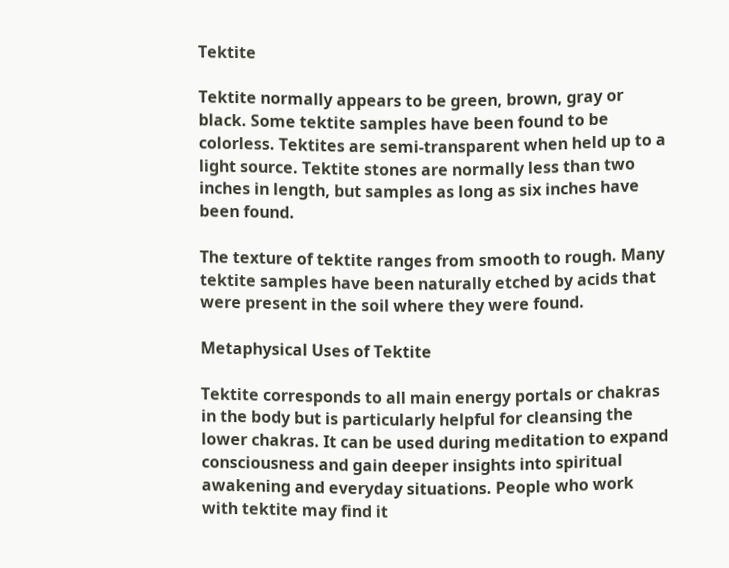Tektite

Tektite normally appears to be green, brown, gray or black. Some tektite samples have been found to be colorless. Tektites are semi-transparent when held up to a light source. Tektite stones are normally less than two inches in length, but samples as long as six inches have been found.

The texture of tektite ranges from smooth to rough. Many tektite samples have been naturally etched by acids that were present in the soil where they were found.

Metaphysical Uses of Tektite

Tektite corresponds to all main energy portals or chakras in the body but is particularly helpful for cleansing the lower chakras. It can be used during meditation to expand consciousness and gain deeper insights into spiritual awakening and everyday situations. People who work with tektite may find it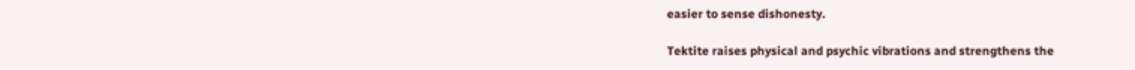easier to sense dishonesty.

Tektite raises physical and psychic vibrations and strengthens the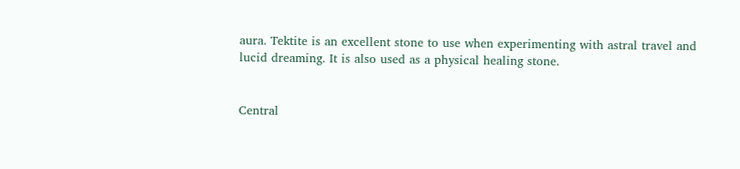aura. Tektite is an excellent stone to use when experimenting with astral travel and lucid dreaming. It is also used as a physical healing stone.


Central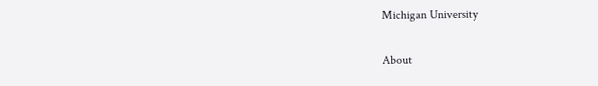Michigan University


About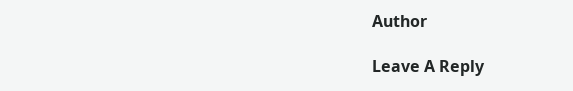Author

Leave A Reply